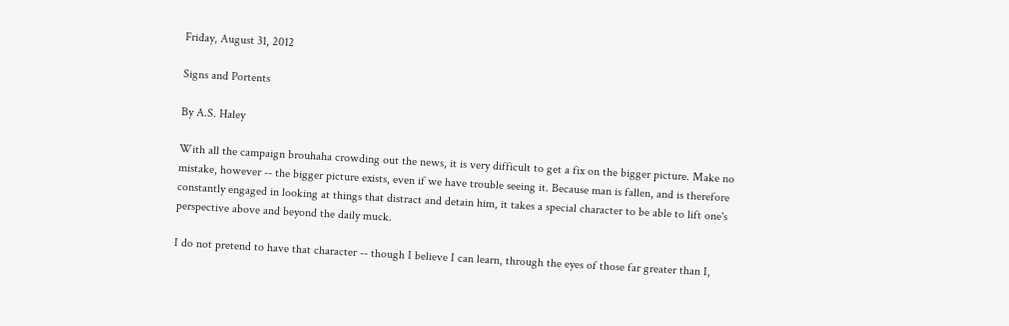Friday, August 31, 2012

Signs and Portents

By A.S. Haley

With all the campaign brouhaha crowding out the news, it is very difficult to get a fix on the bigger picture. Make no mistake, however -- the bigger picture exists, even if we have trouble seeing it. Because man is fallen, and is therefore constantly engaged in looking at things that distract and detain him, it takes a special character to be able to lift one's perspective above and beyond the daily muck.

I do not pretend to have that character -- though I believe I can learn, through the eyes of those far greater than I,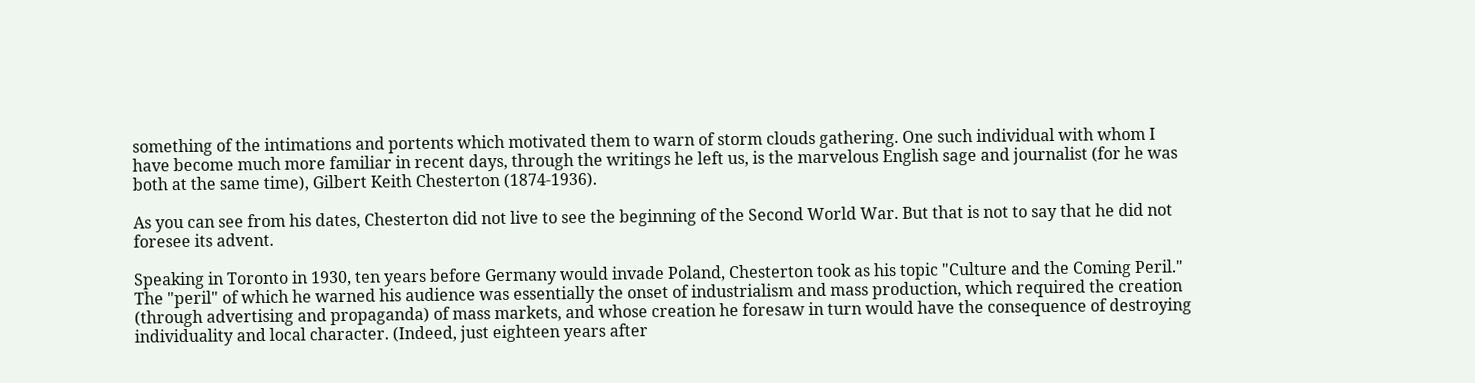something of the intimations and portents which motivated them to warn of storm clouds gathering. One such individual with whom I have become much more familiar in recent days, through the writings he left us, is the marvelous English sage and journalist (for he was both at the same time), Gilbert Keith Chesterton (1874-1936).

As you can see from his dates, Chesterton did not live to see the beginning of the Second World War. But that is not to say that he did not foresee its advent.

Speaking in Toronto in 1930, ten years before Germany would invade Poland, Chesterton took as his topic "Culture and the Coming Peril." The "peril" of which he warned his audience was essentially the onset of industrialism and mass production, which required the creation (through advertising and propaganda) of mass markets, and whose creation he foresaw in turn would have the consequence of destroying individuality and local character. (Indeed, just eighteen years after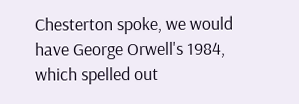Chesterton spoke, we would have George Orwell's 1984, which spelled out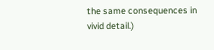the same consequences in vivid detail.)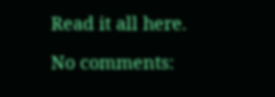Read it all here.

No comments: